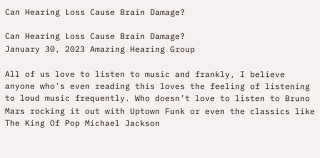Can Hearing Loss Cause Brain Damage?

Can Hearing Loss Cause Brain Damage?
January 30, 2023 Amazing Hearing Group

All of us love to listen to music and frankly, I believe anyone who’s even reading this loves the feeling of listening to loud music frequently. Who doesn’t love to listen to Bruno Mars rocking it out with Uptown Funk or even the classics like The King Of Pop Michael Jackson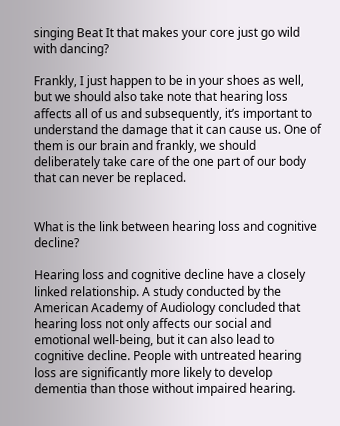singing Beat It that makes your core just go wild with dancing?

Frankly, I just happen to be in your shoes as well, but we should also take note that hearing loss affects all of us and subsequently, it’s important to understand the damage that it can cause us. One of them is our brain and frankly, we should deliberately take care of the one part of our body that can never be replaced.


What is the link between hearing loss and cognitive decline?

Hearing loss and cognitive decline have a closely linked relationship. A study conducted by the American Academy of Audiology concluded that hearing loss not only affects our social and emotional well-being, but it can also lead to cognitive decline. People with untreated hearing loss are significantly more likely to develop dementia than those without impaired hearing.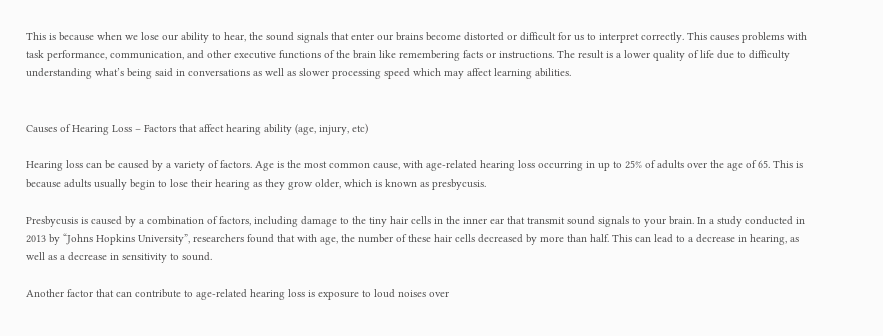This is because when we lose our ability to hear, the sound signals that enter our brains become distorted or difficult for us to interpret correctly. This causes problems with task performance, communication, and other executive functions of the brain like remembering facts or instructions. The result is a lower quality of life due to difficulty understanding what’s being said in conversations as well as slower processing speed which may affect learning abilities.


Causes of Hearing Loss – Factors that affect hearing ability (age, injury, etc)

Hearing loss can be caused by a variety of factors. Age is the most common cause, with age-related hearing loss occurring in up to 25% of adults over the age of 65. This is because adults usually begin to lose their hearing as they grow older, which is known as presbycusis.

Presbycusis is caused by a combination of factors, including damage to the tiny hair cells in the inner ear that transmit sound signals to your brain. In a study conducted in 2013 by “Johns Hopkins University”, researchers found that with age, the number of these hair cells decreased by more than half. This can lead to a decrease in hearing, as well as a decrease in sensitivity to sound.

Another factor that can contribute to age-related hearing loss is exposure to loud noises over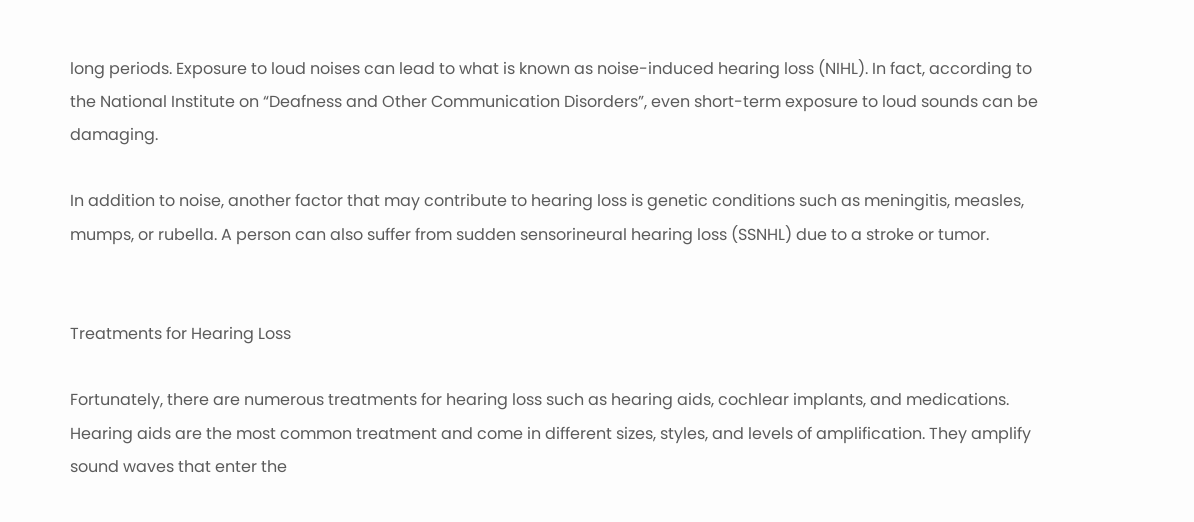long periods. Exposure to loud noises can lead to what is known as noise-induced hearing loss (NIHL). In fact, according to the National Institute on “Deafness and Other Communication Disorders”, even short-term exposure to loud sounds can be damaging.

In addition to noise, another factor that may contribute to hearing loss is genetic conditions such as meningitis, measles, mumps, or rubella. A person can also suffer from sudden sensorineural hearing loss (SSNHL) due to a stroke or tumor.


Treatments for Hearing Loss

Fortunately, there are numerous treatments for hearing loss such as hearing aids, cochlear implants, and medications. Hearing aids are the most common treatment and come in different sizes, styles, and levels of amplification. They amplify sound waves that enter the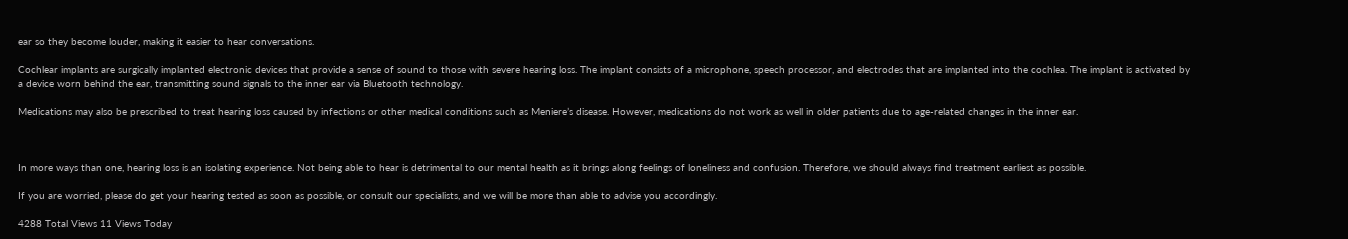ear so they become louder, making it easier to hear conversations.

Cochlear implants are surgically implanted electronic devices that provide a sense of sound to those with severe hearing loss. The implant consists of a microphone, speech processor, and electrodes that are implanted into the cochlea. The implant is activated by a device worn behind the ear, transmitting sound signals to the inner ear via Bluetooth technology.

Medications may also be prescribed to treat hearing loss caused by infections or other medical conditions such as Meniere’s disease. However, medications do not work as well in older patients due to age-related changes in the inner ear.



In more ways than one, hearing loss is an isolating experience. Not being able to hear is detrimental to our mental health as it brings along feelings of loneliness and confusion. Therefore, we should always find treatment earliest as possible.

If you are worried, please do get your hearing tested as soon as possible, or consult our specialists, and we will be more than able to advise you accordingly.

4288 Total Views 11 Views Today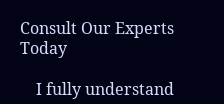Consult Our Experts Today

    I fully understand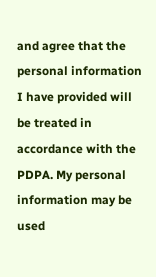and agree that the personal information I have provided will be treated in accordance with the PDPA. My personal information may be used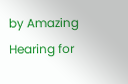by Amazing Hearing for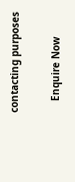contacting purposes

    Enquire Now